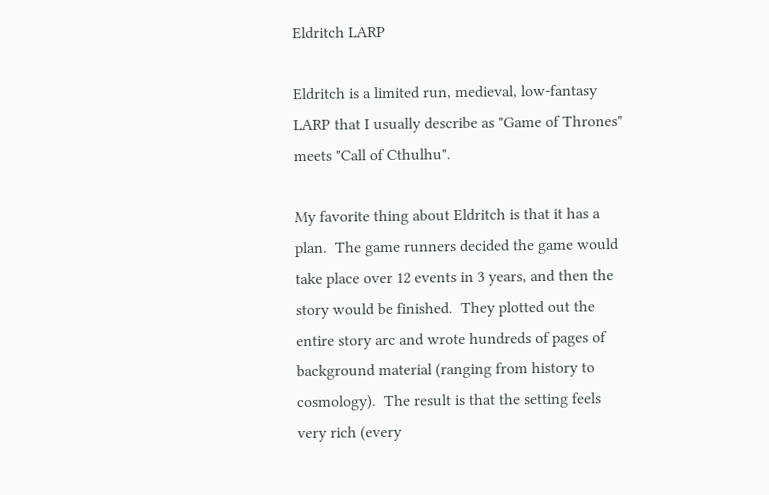Eldritch LARP

Eldritch is a limited run, medieval, low-fantasy LARP that I usually describe as "Game of Thrones" meets "Call of Cthulhu".

My favorite thing about Eldritch is that it has a plan.  The game runners decided the game would take place over 12 events in 3 years, and then the story would be finished.  They plotted out the entire story arc and wrote hundreds of pages of background material (ranging from history to cosmology).  The result is that the setting feels very rich (every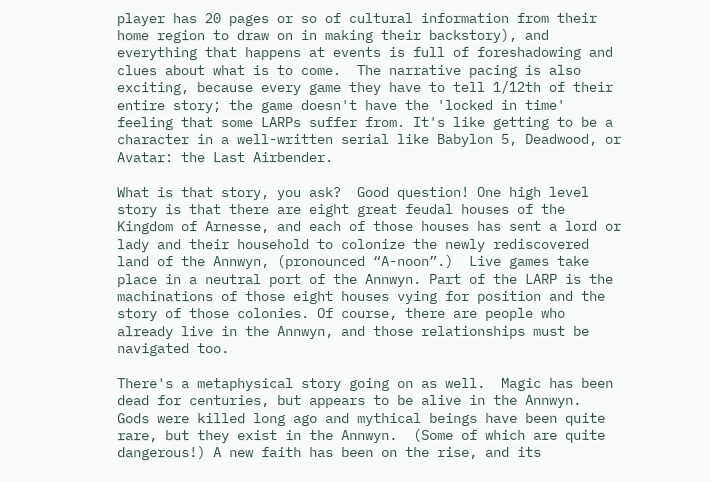player has 20 pages or so of cultural information from their home region to draw on in making their backstory), and everything that happens at events is full of foreshadowing and clues about what is to come.  The narrative pacing is also exciting, because every game they have to tell 1/12th of their entire story; the game doesn't have the 'locked in time' feeling that some LARPs suffer from. It's like getting to be a character in a well-written serial like Babylon 5, Deadwood, or Avatar: the Last Airbender.

What is that story, you ask?  Good question! One high level story is that there are eight great feudal houses of the Kingdom of Arnesse, and each of those houses has sent a lord or lady and their household to colonize the newly rediscovered land of the Annwyn, (pronounced “A-noon”.)  Live games take place in a neutral port of the Annwyn. Part of the LARP is the machinations of those eight houses vying for position and the story of those colonies. Of course, there are people who already live in the Annwyn, and those relationships must be navigated too.

There's a metaphysical story going on as well.  Magic has been dead for centuries, but appears to be alive in the Annwyn.  Gods were killed long ago and mythical beings have been quite rare, but they exist in the Annwyn.  (Some of which are quite dangerous!) A new faith has been on the rise, and its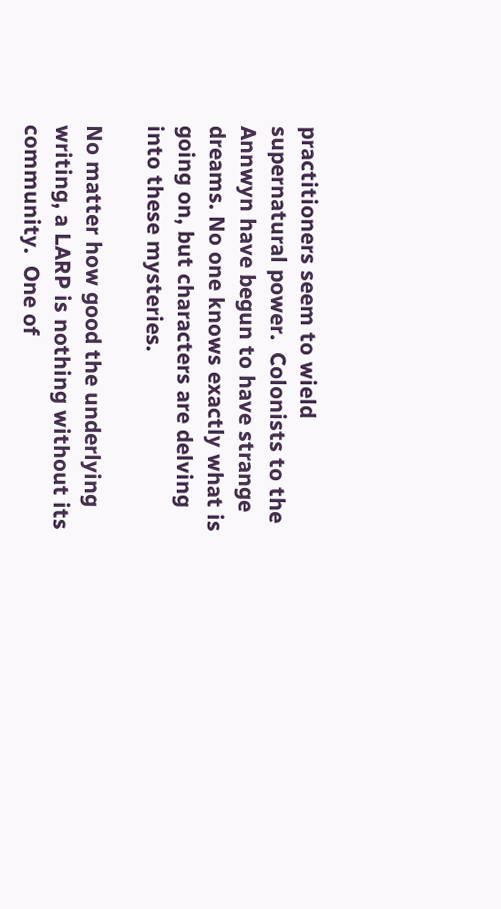practitioners seem to wield supernatural power.  Colonists to the Annwyn have begun to have strange dreams. No one knows exactly what is going on, but characters are delving into these mysteries.

No matter how good the underlying writing, a LARP is nothing without its community.  One of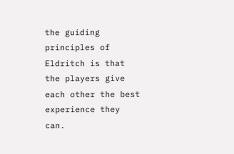the guiding principles of Eldritch is that the players give each other the best experience they can.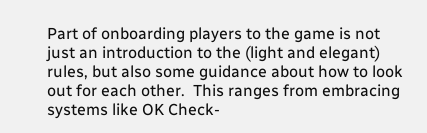Part of onboarding players to the game is not just an introduction to the (light and elegant) rules, but also some guidance about how to look out for each other.  This ranges from embracing systems like OK Check-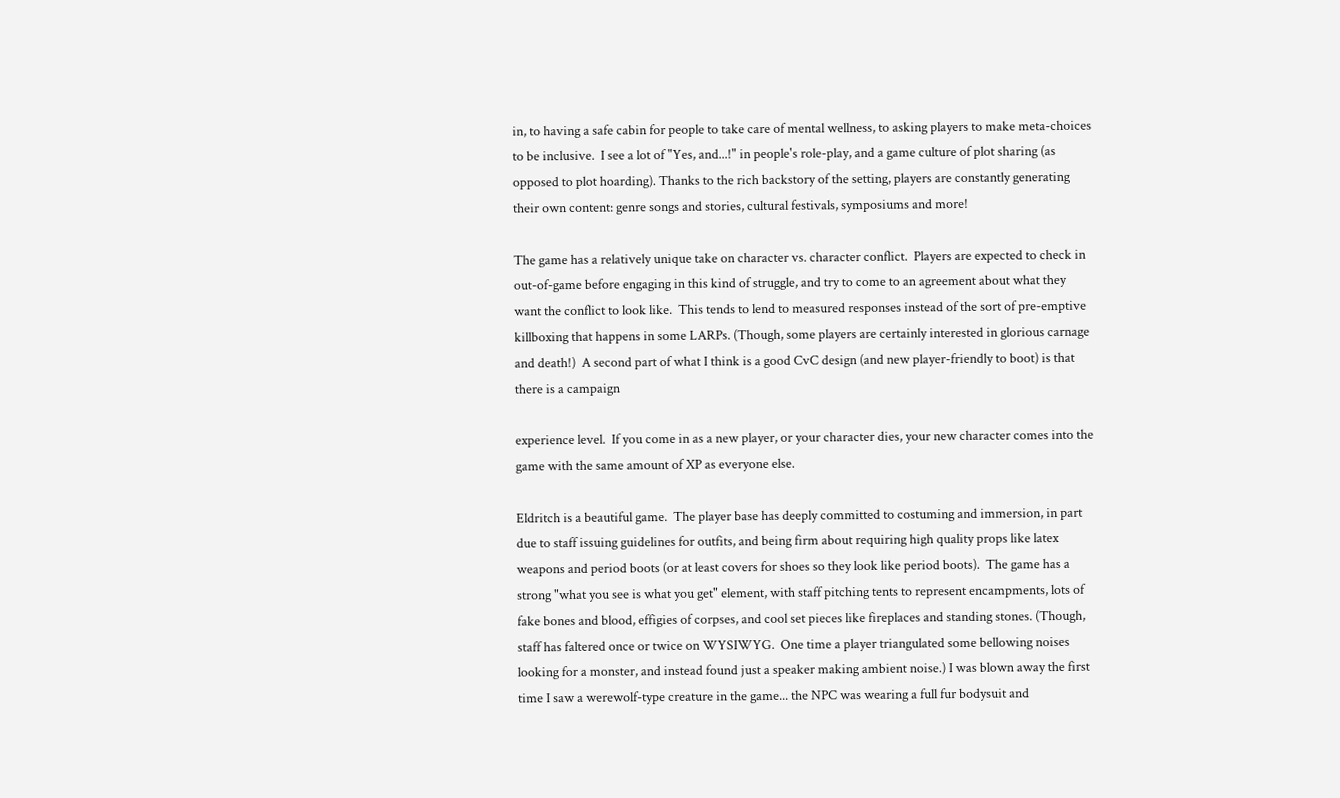in, to having a safe cabin for people to take care of mental wellness, to asking players to make meta-choices to be inclusive.  I see a lot of "Yes, and...!" in people's role-play, and a game culture of plot sharing (as opposed to plot hoarding). Thanks to the rich backstory of the setting, players are constantly generating their own content: genre songs and stories, cultural festivals, symposiums and more!

The game has a relatively unique take on character vs. character conflict.  Players are expected to check in out-of-game before engaging in this kind of struggle, and try to come to an agreement about what they want the conflict to look like.  This tends to lend to measured responses instead of the sort of pre-emptive killboxing that happens in some LARPs. (Though, some players are certainly interested in glorious carnage and death!)  A second part of what I think is a good CvC design (and new player-friendly to boot) is that there is a campaign

experience level.  If you come in as a new player, or your character dies, your new character comes into the game with the same amount of XP as everyone else.

Eldritch is a beautiful game.  The player base has deeply committed to costuming and immersion, in part due to staff issuing guidelines for outfits, and being firm about requiring high quality props like latex weapons and period boots (or at least covers for shoes so they look like period boots).  The game has a strong "what you see is what you get" element, with staff pitching tents to represent encampments, lots of fake bones and blood, effigies of corpses, and cool set pieces like fireplaces and standing stones. (Though, staff has faltered once or twice on WYSIWYG.  One time a player triangulated some bellowing noises looking for a monster, and instead found just a speaker making ambient noise.) I was blown away the first time I saw a werewolf-type creature in the game... the NPC was wearing a full fur bodysuit and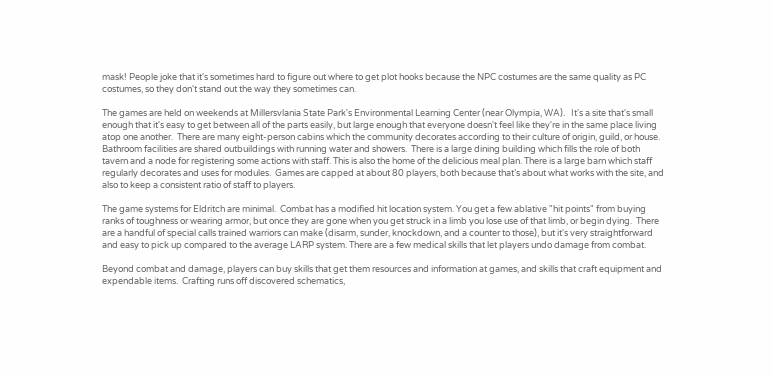mask! People joke that it's sometimes hard to figure out where to get plot hooks because the NPC costumes are the same quality as PC costumes, so they don't stand out the way they sometimes can.

The games are held on weekends at Millersvlania State Park's Environmental Learning Center (near Olympia, WA).   It's a site that's small enough that it's easy to get between all of the parts easily, but large enough that everyone doesn't feel like they're in the same place living atop one another.  There are many eight-person cabins which the community decorates according to their culture of origin, guild, or house. Bathroom facilities are shared outbuildings with running water and showers.  There is a large dining building which fills the role of both tavern and a node for registering some actions with staff. This is also the home of the delicious meal plan. There is a large barn which staff regularly decorates and uses for modules.  Games are capped at about 80 players, both because that’s about what works with the site, and also to keep a consistent ratio of staff to players.

The game systems for Eldritch are minimal.  Combat has a modified hit location system. You get a few ablative "hit points" from buying ranks of toughness or wearing armor, but once they are gone when you get struck in a limb you lose use of that limb, or begin dying.  There are a handful of special calls trained warriors can make (disarm, sunder, knockdown, and a counter to those), but it's very straightforward and easy to pick up compared to the average LARP system. There are a few medical skills that let players undo damage from combat.

Beyond combat and damage, players can buy skills that get them resources and information at games, and skills that craft equipment and expendable items.  Crafting runs off discovered schematics,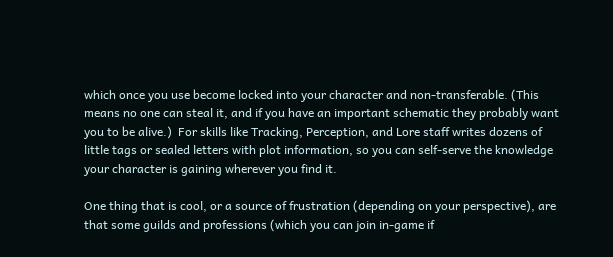which once you use become locked into your character and non-transferable. (This means no one can steal it, and if you have an important schematic they probably want you to be alive.)  For skills like Tracking, Perception, and Lore staff writes dozens of little tags or sealed letters with plot information, so you can self-serve the knowledge your character is gaining wherever you find it.

One thing that is cool, or a source of frustration (depending on your perspective), are that some guilds and professions (which you can join in-game if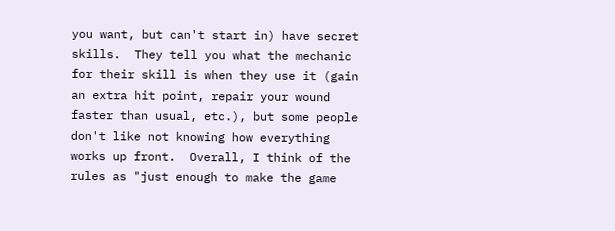you want, but can't start in) have secret skills.  They tell you what the mechanic for their skill is when they use it (gain an extra hit point, repair your wound faster than usual, etc.), but some people don't like not knowing how everything works up front.  Overall, I think of the rules as "just enough to make the game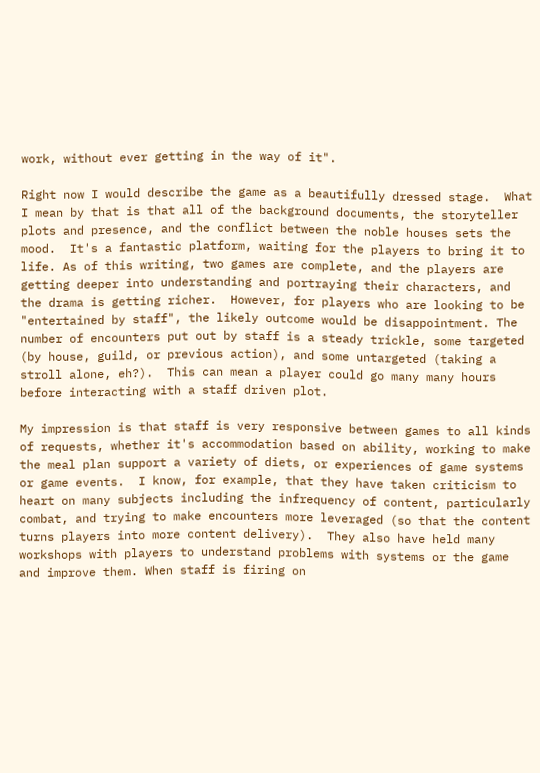work, without ever getting in the way of it".

Right now I would describe the game as a beautifully dressed stage.  What I mean by that is that all of the background documents, the storyteller plots and presence, and the conflict between the noble houses sets the mood.  It's a fantastic platform, waiting for the players to bring it to life. As of this writing, two games are complete, and the players are getting deeper into understanding and portraying their characters, and the drama is getting richer.  However, for players who are looking to be "entertained by staff", the likely outcome would be disappointment. The number of encounters put out by staff is a steady trickle, some targeted (by house, guild, or previous action), and some untargeted (taking a stroll alone, eh?).  This can mean a player could go many many hours before interacting with a staff driven plot.

My impression is that staff is very responsive between games to all kinds of requests, whether it's accommodation based on ability, working to make the meal plan support a variety of diets, or experiences of game systems or game events.  I know, for example, that they have taken criticism to heart on many subjects including the infrequency of content, particularly combat, and trying to make encounters more leveraged (so that the content turns players into more content delivery).  They also have held many workshops with players to understand problems with systems or the game and improve them. When staff is firing on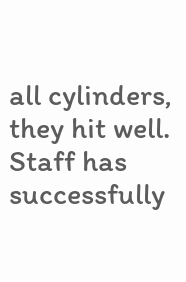all cylinders, they hit well. Staff has successfully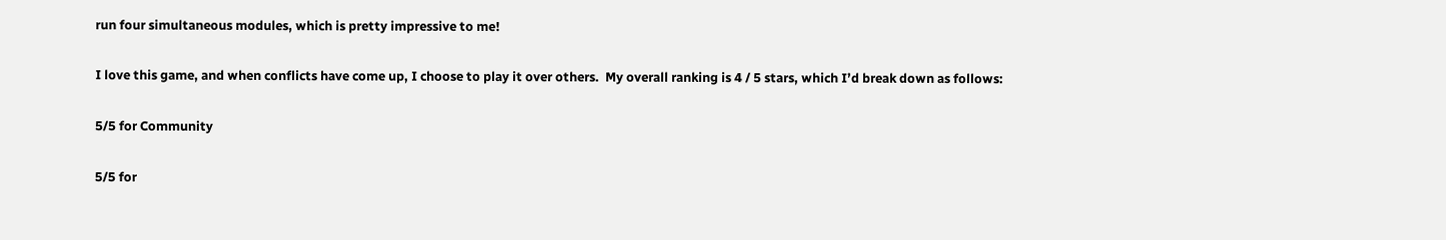run four simultaneous modules, which is pretty impressive to me!

I love this game, and when conflicts have come up, I choose to play it over others.  My overall ranking is 4 / 5 stars, which I’d break down as follows:

5/5 for Community

5/5 for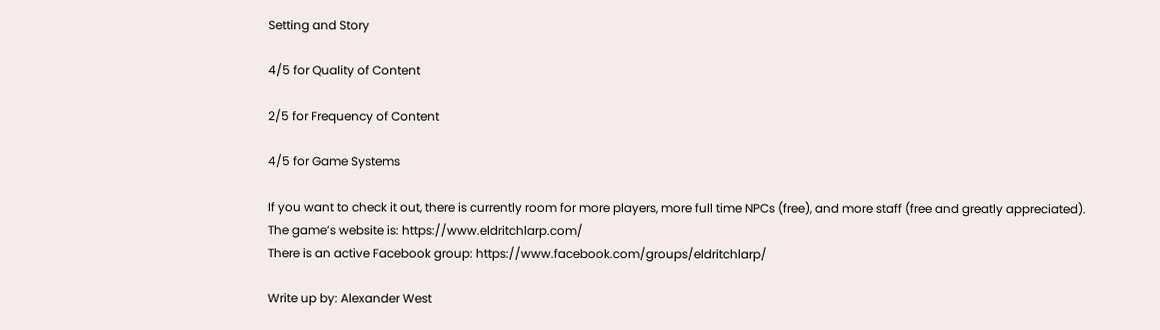Setting and Story

4/5 for Quality of Content

2/5 for Frequency of Content

4/5 for Game Systems

If you want to check it out, there is currently room for more players, more full time NPCs (free), and more staff (free and greatly appreciated).
The game’s website is: https://www.eldritchlarp.com/
There is an active Facebook group: https://www.facebook.com/groups/eldritchlarp/

Write up by: Alexander West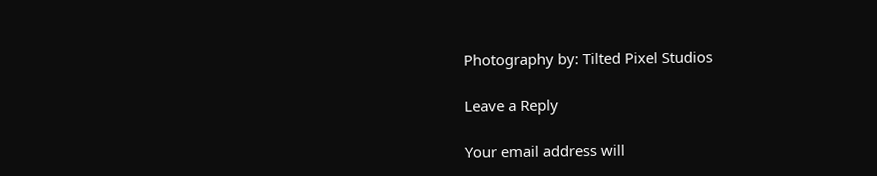Photography by: Tilted Pixel Studios

Leave a Reply

Your email address will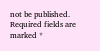not be published. Required fields are marked *